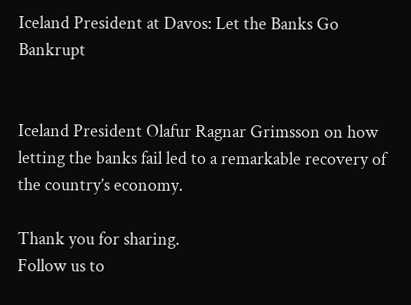Iceland President at Davos: Let the Banks Go Bankrupt


Iceland President Olafur Ragnar Grimsson on how letting the banks fail led to a remarkable recovery of the country’s economy.

Thank you for sharing.
Follow us to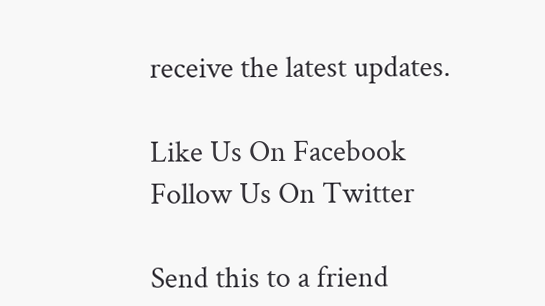receive the latest updates.

Like Us On Facebook
Follow Us On Twitter

Send this to a friend